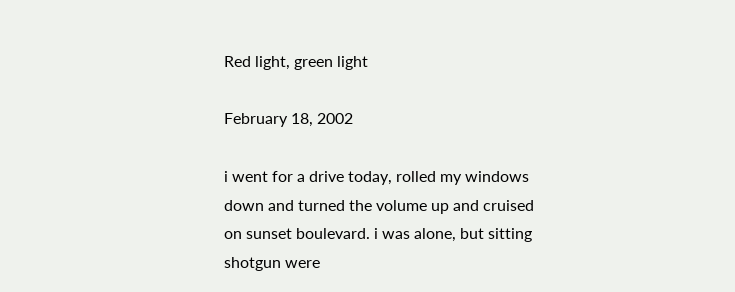Red light, green light

February 18, 2002

i went for a drive today, rolled my windows down and turned the volume up and cruised on sunset boulevard. i was alone, but sitting shotgun were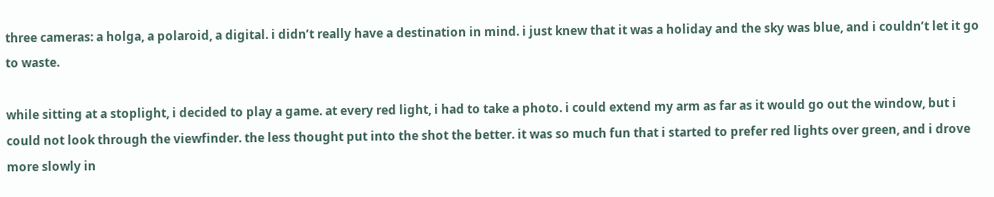three cameras: a holga, a polaroid, a digital. i didn’t really have a destination in mind. i just knew that it was a holiday and the sky was blue, and i couldn’t let it go to waste.

while sitting at a stoplight, i decided to play a game. at every red light, i had to take a photo. i could extend my arm as far as it would go out the window, but i could not look through the viewfinder. the less thought put into the shot the better. it was so much fun that i started to prefer red lights over green, and i drove more slowly in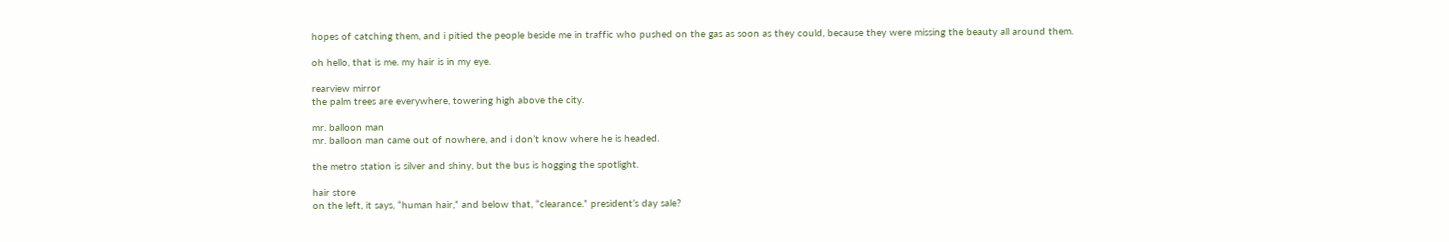hopes of catching them, and i pitied the people beside me in traffic who pushed on the gas as soon as they could, because they were missing the beauty all around them.

oh hello, that is me. my hair is in my eye.

rearview mirror
the palm trees are everywhere, towering high above the city.

mr. balloon man
mr. balloon man came out of nowhere, and i don’t know where he is headed.

the metro station is silver and shiny, but the bus is hogging the spotlight.

hair store
on the left, it says, “human hair,” and below that, “clearance.” president’s day sale?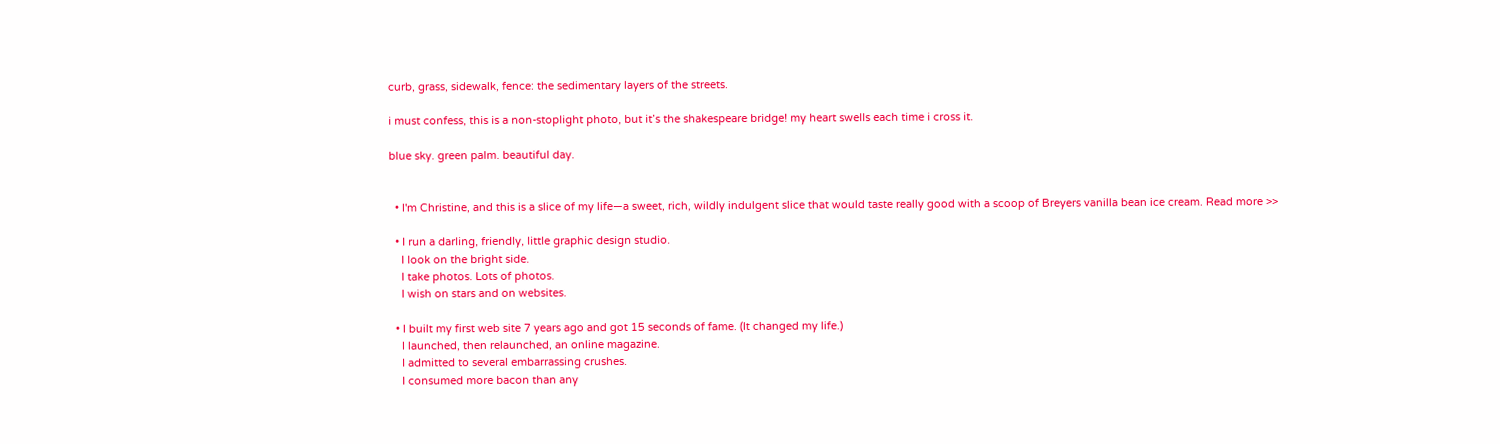curb, grass, sidewalk, fence: the sedimentary layers of the streets.

i must confess, this is a non-stoplight photo, but it’s the shakespeare bridge! my heart swells each time i cross it.

blue sky. green palm. beautiful day.


  • I'm Christine, and this is a slice of my life—a sweet, rich, wildly indulgent slice that would taste really good with a scoop of Breyers vanilla bean ice cream. Read more >>

  • I run a darling, friendly, little graphic design studio.
    I look on the bright side.
    I take photos. Lots of photos.
    I wish on stars and on websites.

  • I built my first web site 7 years ago and got 15 seconds of fame. (It changed my life.)
    I launched, then relaunched, an online magazine.
    I admitted to several embarrassing crushes.
    I consumed more bacon than any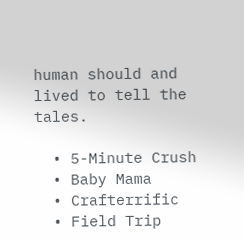human should and lived to tell the tales.

  • 5-Minute Crush
  • Baby Mama
  • Crafterrific
  • Field Trip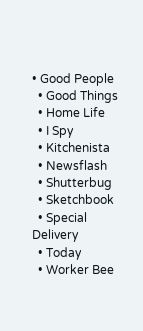• Good People
  • Good Things
  • Home Life
  • I Spy
  • Kitchenista
  • Newsflash
  • Shutterbug
  • Sketchbook
  • Special Delivery
  • Today
  • Worker Bee